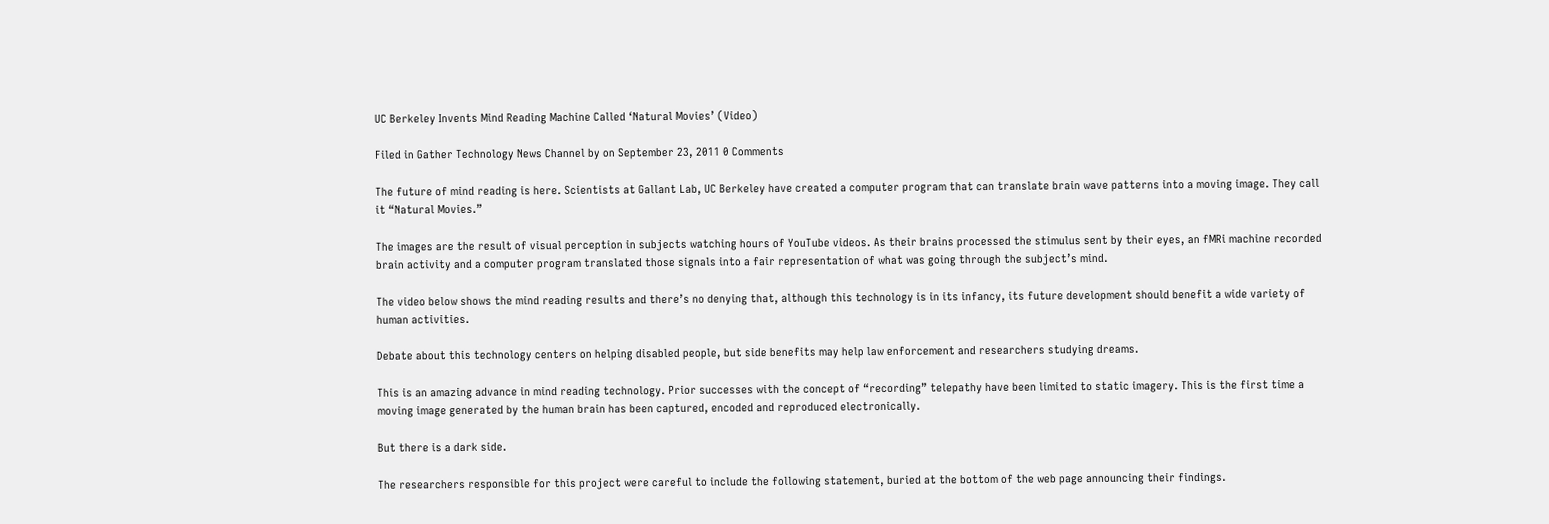UC Berkeley Invents Mind Reading Machine Called ‘Natural Movies’ (Video)

Filed in Gather Technology News Channel by on September 23, 2011 0 Comments

The future of mind reading is here. Scientists at Gallant Lab, UC Berkeley have created a computer program that can translate brain wave patterns into a moving image. They call it “Natural Movies.”

The images are the result of visual perception in subjects watching hours of YouTube videos. As their brains processed the stimulus sent by their eyes, an fMRi machine recorded brain activity and a computer program translated those signals into a fair representation of what was going through the subject’s mind.

The video below shows the mind reading results and there’s no denying that, although this technology is in its infancy, its future development should benefit a wide variety of human activities.

Debate about this technology centers on helping disabled people, but side benefits may help law enforcement and researchers studying dreams.

This is an amazing advance in mind reading technology. Prior successes with the concept of “recording” telepathy have been limited to static imagery. This is the first time a moving image generated by the human brain has been captured, encoded and reproduced electronically.

But there is a dark side.

The researchers responsible for this project were careful to include the following statement, buried at the bottom of the web page announcing their findings.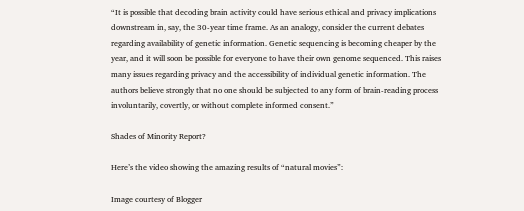“It is possible that decoding brain activity could have serious ethical and privacy implications downstream in, say, the 30-year time frame. As an analogy, consider the current debates regarding availability of genetic information. Genetic sequencing is becoming cheaper by the year, and it will soon be possible for everyone to have their own genome sequenced. This raises many issues regarding privacy and the accessibility of individual genetic information. The authors believe strongly that no one should be subjected to any form of brain-reading process involuntarily, covertly, or without complete informed consent.”

Shades of Minority Report?

Here’s the video showing the amazing results of “natural movies”:

Image courtesy of Blogger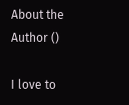About the Author ()

I love to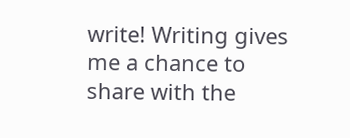write! Writing gives me a chance to share with the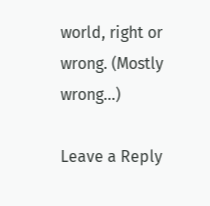world, right or wrong. (Mostly wrong...)

Leave a Reply